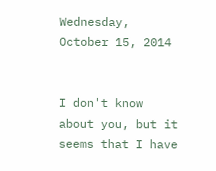Wednesday, October 15, 2014


I don't know about you, but it seems that I have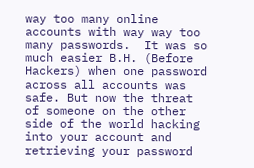way too many online accounts with way way too many passwords.  It was so much easier B.H. (Before Hackers) when one password across all accounts was safe. But now the threat of someone on the other side of the world hacking into your account and retrieving your password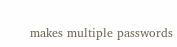makes multiple passwords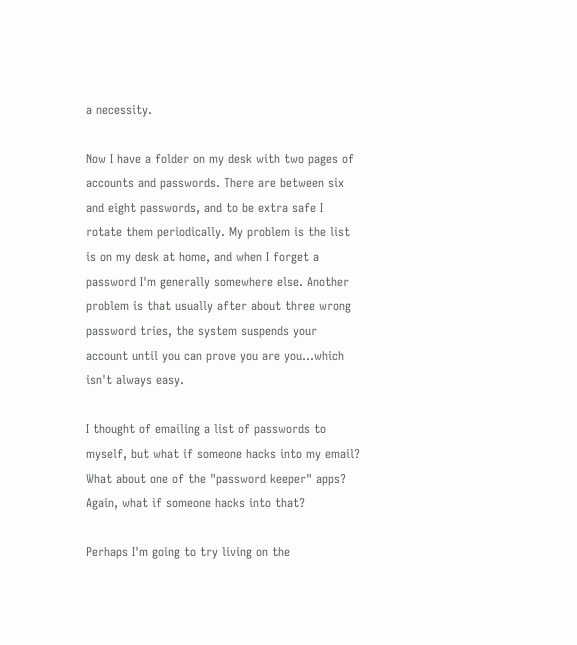a necessity.

Now I have a folder on my desk with two pages of accounts and passwords. There are between six and eight passwords, and to be extra safe I rotate them periodically. My problem is the list is on my desk at home, and when I forget a password I'm generally somewhere else. Another problem is that usually after about three wrong password tries, the system suspends your account until you can prove you are you...which isn't always easy.

I thought of emailing a list of passwords to myself, but what if someone hacks into my email? What about one of the "password keeper" apps? Again, what if someone hacks into that?

Perhaps I'm going to try living on the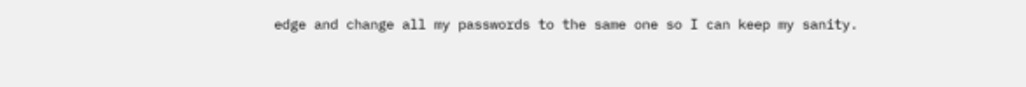edge and change all my passwords to the same one so I can keep my sanity.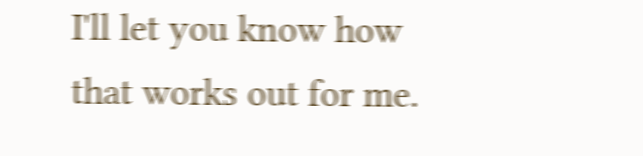I'll let you know how that works out for me.